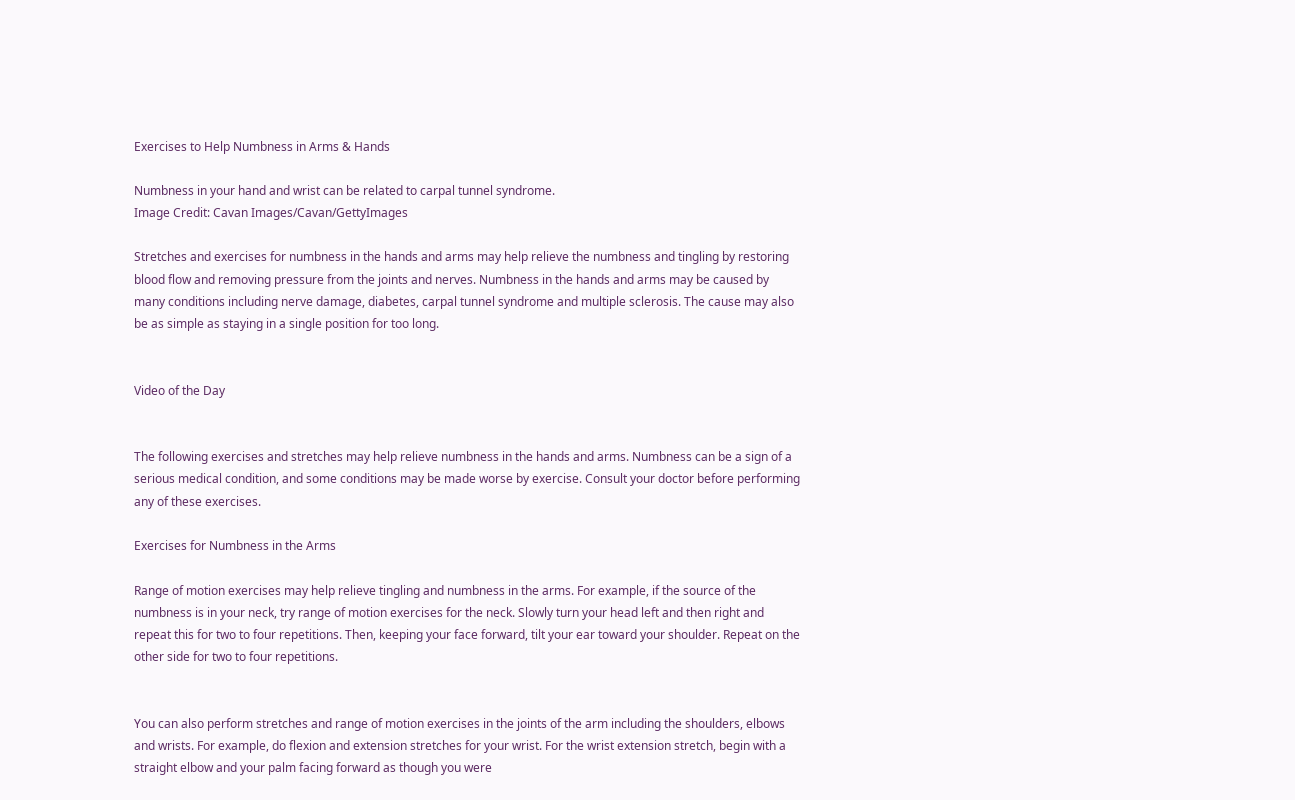Exercises to Help Numbness in Arms & Hands

Numbness in your hand and wrist can be related to carpal tunnel syndrome.
Image Credit: Cavan Images/Cavan/GettyImages

Stretches and exercises for numbness in the hands and arms may help relieve the numbness and tingling by restoring blood flow and removing pressure from the joints and nerves. Numbness in the hands and arms may be caused by many conditions including nerve damage, diabetes, carpal tunnel syndrome and multiple sclerosis. The cause may also be as simple as staying in a single position for too long.


Video of the Day


The following exercises and stretches may help relieve numbness in the hands and arms. Numbness can be a sign of a serious medical condition, and some conditions may be made worse by exercise. Consult your doctor before performing any of these exercises.

Exercises for Numbness in the Arms

Range of motion exercises may help relieve tingling and numbness in the arms. For example, if the source of the numbness is in your neck, try range of motion exercises for the neck. Slowly turn your head left and then right and repeat this for two to four repetitions. Then, keeping your face forward, tilt your ear toward your shoulder. Repeat on the other side for two to four repetitions.


You can also perform stretches and range of motion exercises in the joints of the arm including the shoulders, elbows and wrists. For example, do flexion and extension stretches for your wrist. For the wrist extension stretch, begin with a straight elbow and your palm facing forward as though you were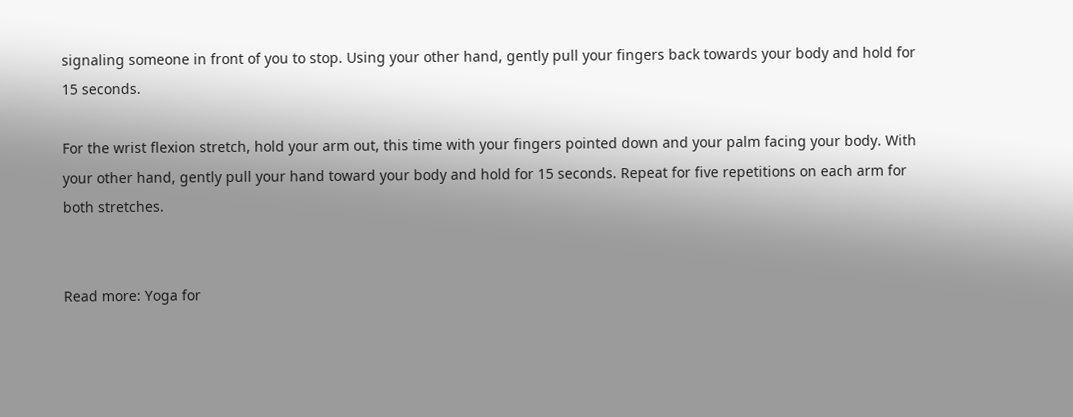signaling someone in front of you to stop. Using your other hand, gently pull your fingers back towards your body and hold for 15 seconds.

For the wrist flexion stretch, hold your arm out, this time with your fingers pointed down and your palm facing your body. With your other hand, gently pull your hand toward your body and hold for 15 seconds. Repeat for five repetitions on each arm for both stretches.


Read more: Yoga for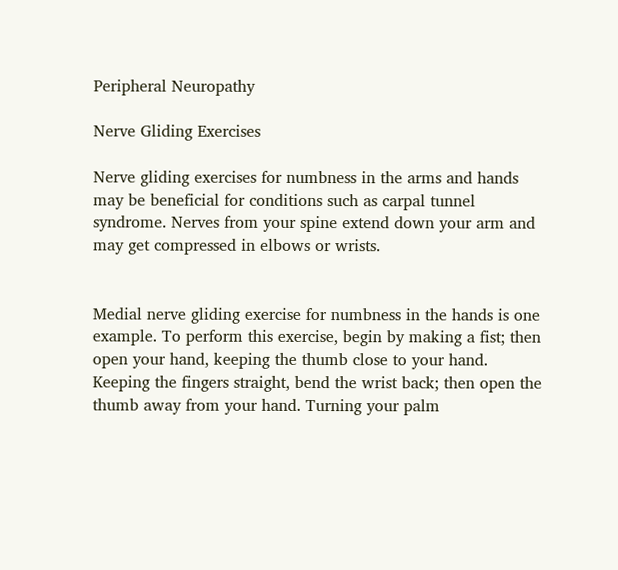Peripheral Neuropathy

Nerve Gliding Exercises

Nerve gliding exercises for numbness in the arms and hands may be beneficial for conditions such as carpal tunnel syndrome. Nerves from your spine extend down your arm and may get compressed in elbows or wrists.


Medial nerve gliding exercise for numbness in the hands is one example. To perform this exercise, begin by making a fist; then open your hand, keeping the thumb close to your hand. Keeping the fingers straight, bend the wrist back; then open the thumb away from your hand. Turning your palm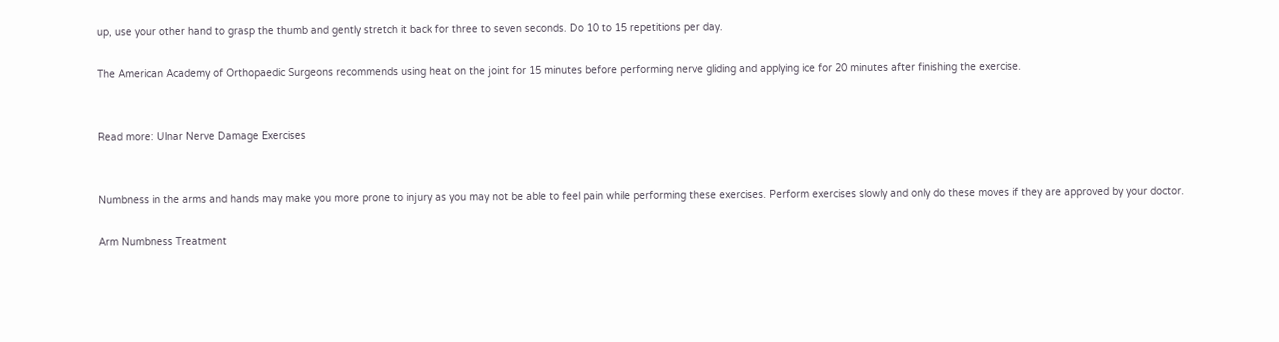up, use your other hand to grasp the thumb and gently stretch it back for three to seven seconds. Do 10 to 15 repetitions per day.

The American Academy of Orthopaedic Surgeons recommends using heat on the joint for 15 minutes before performing nerve gliding and applying ice for 20 minutes after finishing the exercise.


Read more: Ulnar Nerve Damage Exercises


Numbness in the arms and hands may make you more prone to injury as you may not be able to feel pain while performing these exercises. Perform exercises slowly and only do these moves if they are approved by your doctor.

Arm Numbness Treatment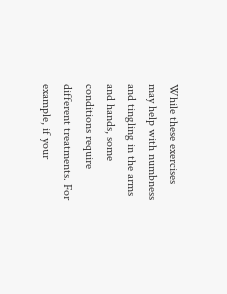While these exercises may help with numbness and tingling in the arms and hands, some conditions require different treatments. For example, if your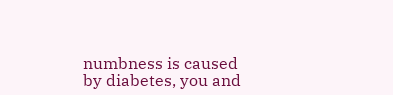numbness is caused by diabetes, you and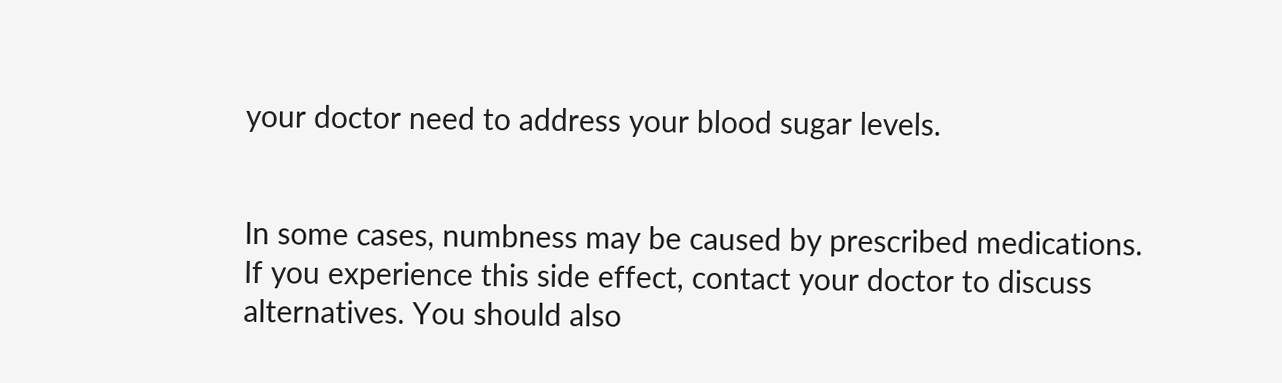your doctor need to address your blood sugar levels.


In some cases, numbness may be caused by prescribed medications. If you experience this side effect, contact your doctor to discuss alternatives. You should also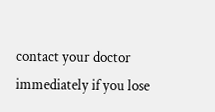contact your doctor immediately if you lose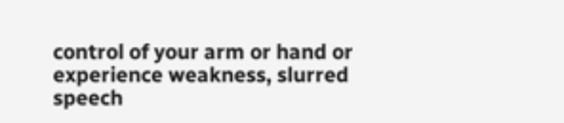control of your arm or hand or experience weakness, slurred speech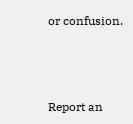or confusion.



Report an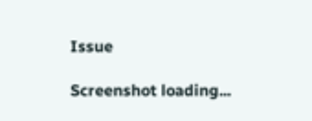Issue

Screenshot loading...